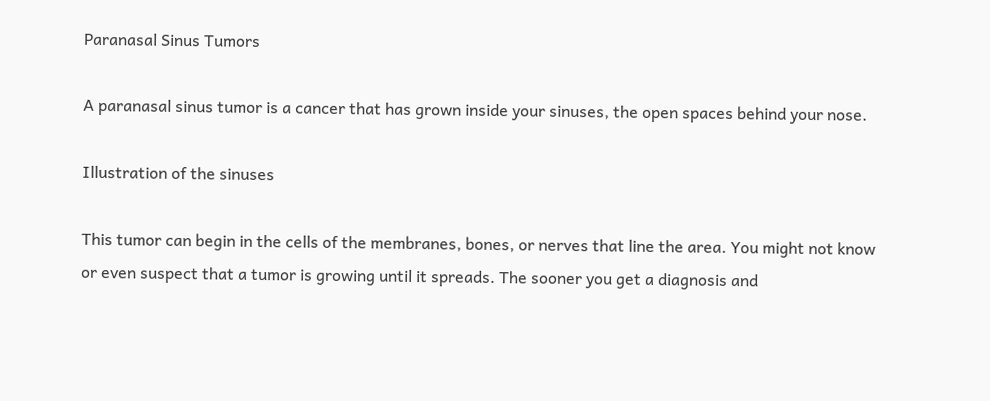Paranasal Sinus Tumors

A paranasal sinus tumor is a cancer that has grown inside your sinuses, the open spaces behind your nose.

Illustration of the sinuses

This tumor can begin in the cells of the membranes, bones, or nerves that line the area. You might not know or even suspect that a tumor is growing until it spreads. The sooner you get a diagnosis and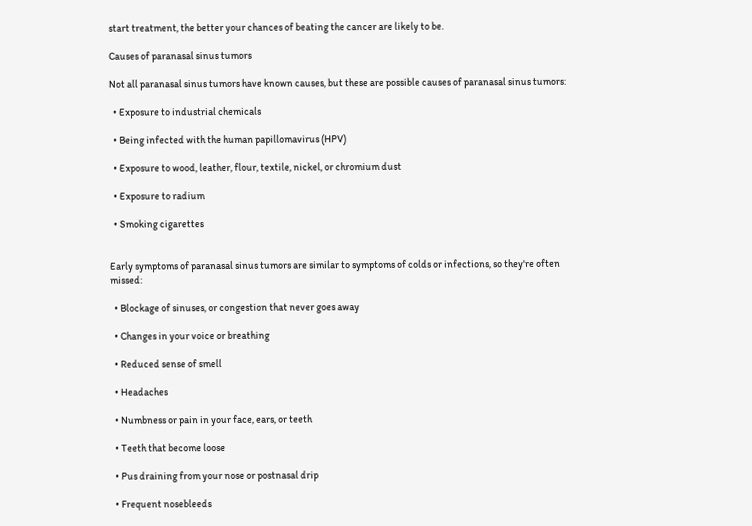start treatment, the better your chances of beating the cancer are likely to be.

Causes of paranasal sinus tumors

Not all paranasal sinus tumors have known causes, but these are possible causes of paranasal sinus tumors:

  • Exposure to industrial chemicals

  • Being infected with the human papillomavirus (HPV)

  • Exposure to wood, leather, flour, textile, nickel, or chromium dust

  • Exposure to radium

  • Smoking cigarettes


Early symptoms of paranasal sinus tumors are similar to symptoms of colds or infections, so they're often missed:

  • Blockage of sinuses, or congestion that never goes away

  • Changes in your voice or breathing

  • Reduced sense of smell

  • Headaches

  • Numbness or pain in your face, ears, or teeth

  • Teeth that become loose

  • Pus draining from your nose or postnasal drip

  • Frequent nosebleeds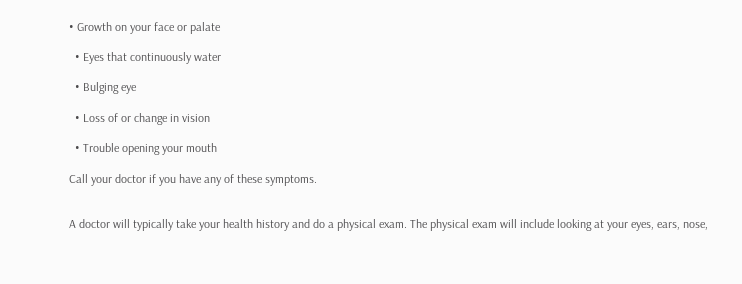• Growth on your face or palate

  • Eyes that continuously water

  • Bulging eye

  • Loss of or change in vision

  • Trouble opening your mouth

Call your doctor if you have any of these symptoms.


A doctor will typically take your health history and do a physical exam. The physical exam will include looking at your eyes, ears, nose,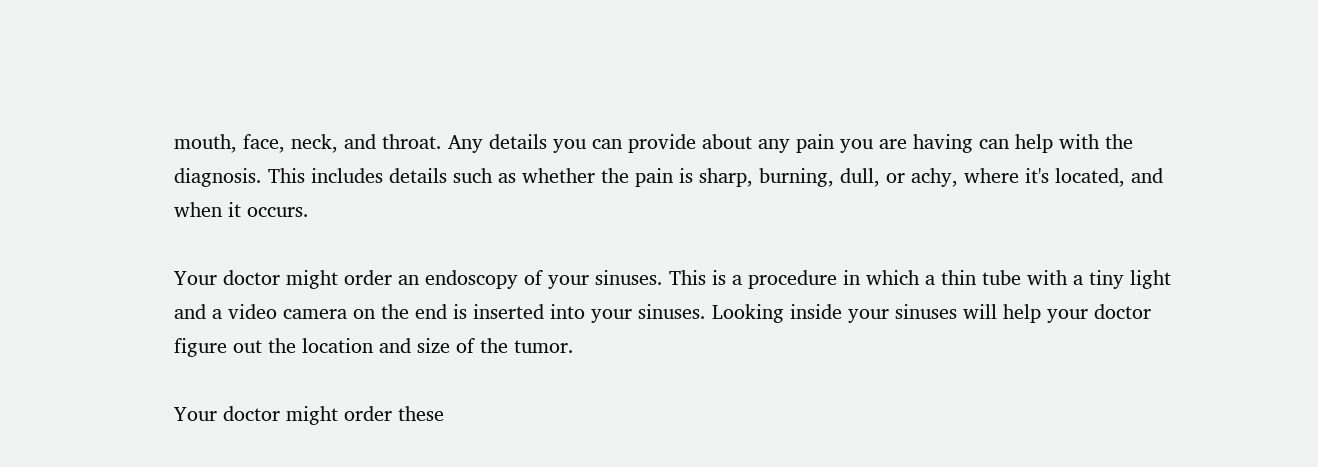mouth, face, neck, and throat. Any details you can provide about any pain you are having can help with the diagnosis. This includes details such as whether the pain is sharp, burning, dull, or achy, where it's located, and when it occurs.

Your doctor might order an endoscopy of your sinuses. This is a procedure in which a thin tube with a tiny light and a video camera on the end is inserted into your sinuses. Looking inside your sinuses will help your doctor figure out the location and size of the tumor.

Your doctor might order these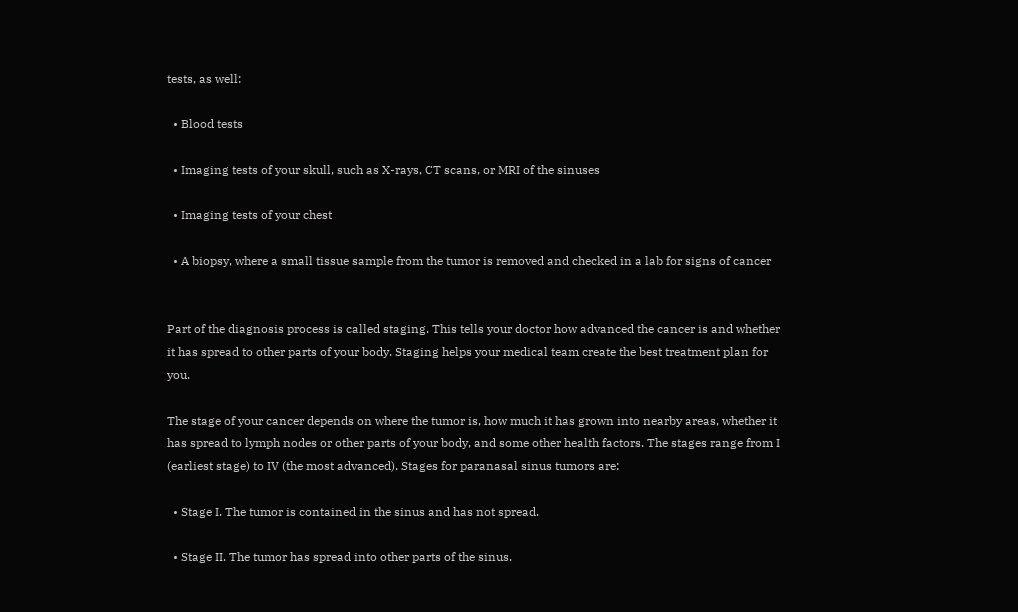tests, as well:

  • Blood tests

  • Imaging tests of your skull, such as X-rays, CT scans, or MRI of the sinuses

  • Imaging tests of your chest

  • A biopsy, where a small tissue sample from the tumor is removed and checked in a lab for signs of cancer


Part of the diagnosis process is called staging. This tells your doctor how advanced the cancer is and whether it has spread to other parts of your body. Staging helps your medical team create the best treatment plan for you.

The stage of your cancer depends on where the tumor is, how much it has grown into nearby areas, whether it has spread to lymph nodes or other parts of your body, and some other health factors. The stages range from I (earliest stage) to IV (the most advanced). Stages for paranasal sinus tumors are:

  • Stage I. The tumor is contained in the sinus and has not spread.

  • Stage II. The tumor has spread into other parts of the sinus.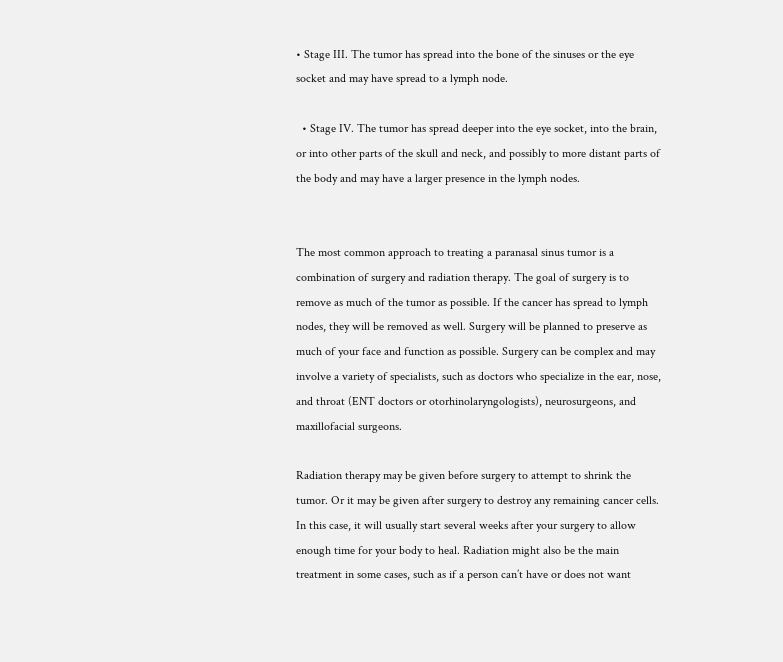• Stage III. The tumor has spread into the bone of the sinuses or the eye socket and may have spread to a lymph node.

  • Stage IV. The tumor has spread deeper into the eye socket, into the brain, or into other parts of the skull and neck, and possibly to more distant parts of the body and may have a larger presence in the lymph nodes.


The most common approach to treating a paranasal sinus tumor is a combination of surgery and radiation therapy. The goal of surgery is to remove as much of the tumor as possible. If the cancer has spread to lymph nodes, they will be removed as well. Surgery will be planned to preserve as much of your face and function as possible. Surgery can be complex and may involve a variety of specialists, such as doctors who specialize in the ear, nose, and throat (ENT doctors or otorhinolaryngologists), neurosurgeons, and maxillofacial surgeons.

Radiation therapy may be given before surgery to attempt to shrink the tumor. Or it may be given after surgery to destroy any remaining cancer cells. In this case, it will usually start several weeks after your surgery to allow enough time for your body to heal. Radiation might also be the main treatment in some cases, such as if a person can’t have or does not want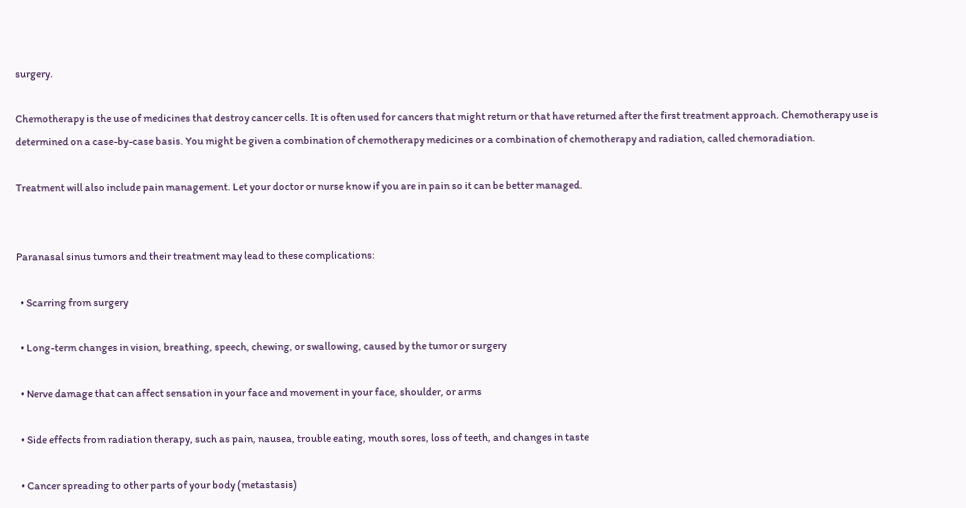surgery.

Chemotherapy is the use of medicines that destroy cancer cells. It is often used for cancers that might return or that have returned after the first treatment approach. Chemotherapy use is determined on a case-by-case basis. You might be given a combination of chemotherapy medicines or a combination of chemotherapy and radiation, called chemoradiation.

Treatment will also include pain management. Let your doctor or nurse know if you are in pain so it can be better managed.


Paranasal sinus tumors and their treatment may lead to these complications:

  • Scarring from surgery

  • Long-term changes in vision, breathing, speech, chewing, or swallowing, caused by the tumor or surgery

  • Nerve damage that can affect sensation in your face and movement in your face, shoulder, or arms

  • Side effects from radiation therapy, such as pain, nausea, trouble eating, mouth sores, loss of teeth, and changes in taste

  • Cancer spreading to other parts of your body (metastasis)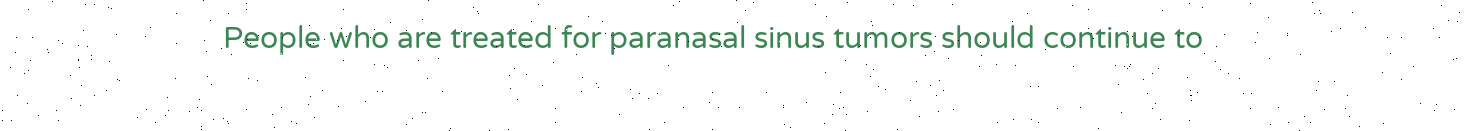People who are treated for paranasal sinus tumors should continue to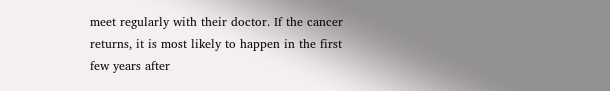meet regularly with their doctor. If the cancer returns, it is most likely to happen in the first few years after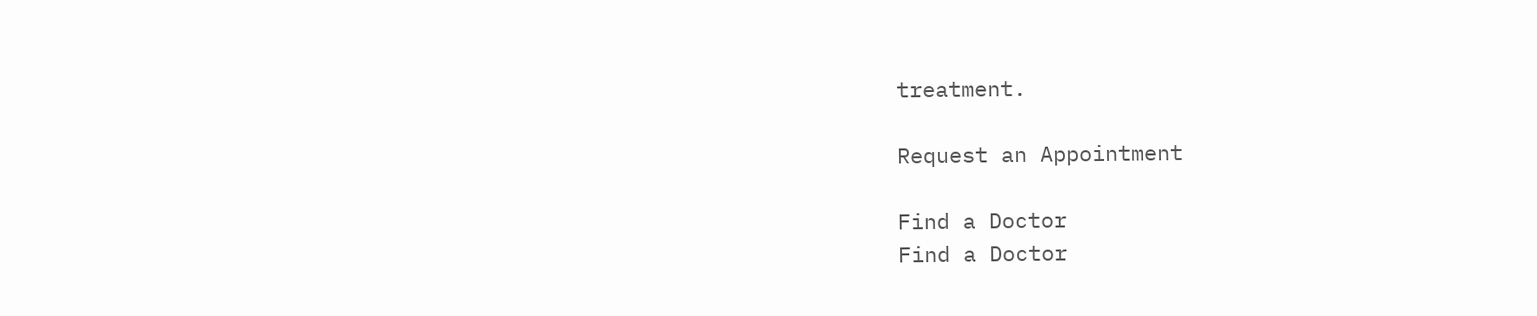treatment.

Request an Appointment

Find a Doctor
Find a Doctor